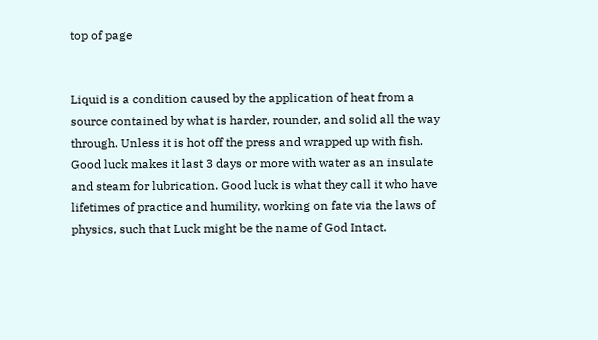top of page


Liquid is a condition caused by the application of heat from a source contained by what is harder, rounder, and solid all the way through. Unless it is hot off the press and wrapped up with fish. Good luck makes it last 3 days or more with water as an insulate and steam for lubrication. Good luck is what they call it who have lifetimes of practice and humility, working on fate via the laws of physics, such that Luck might be the name of God Intact.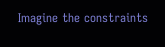Imagine the constraints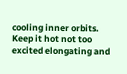cooling inner orbits. Keep it hot not too excited elongating and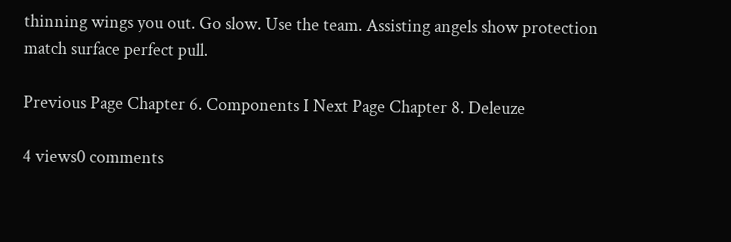thinning wings you out. Go slow. Use the team. Assisting angels show protection match surface perfect pull.

Previous Page Chapter 6. Components I Next Page Chapter 8. Deleuze

4 views0 comments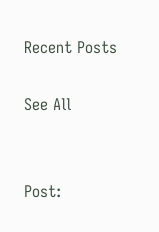Recent Posts

See All


Post: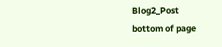Blog2_Post
bottom of page